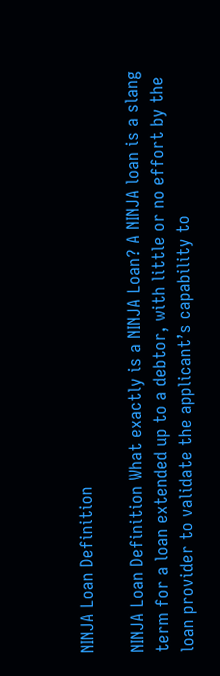NINJA Loan Definition

NINJA Loan Definition What exactly is a NINJA Loan? A NINJA loan is a slang term for a loan extended up to a debtor, with little or no effort by the loan provider to validate the applicant’s capability to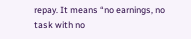repay. It means “no earnings, no task with no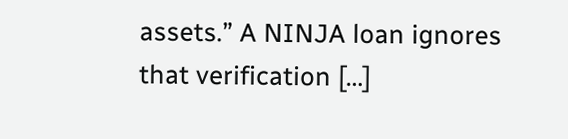assets.” A NINJA loan ignores that verification […]